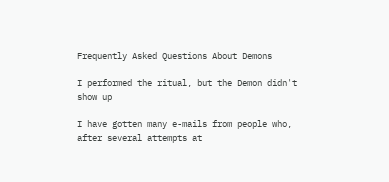Frequently Asked Questions About Demons

I performed the ritual, but the Demon didn't show up

I have gotten many e-mails from people who, after several attempts at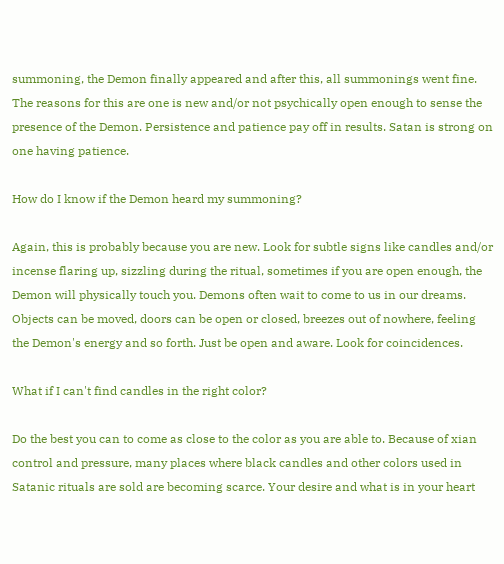summoning, the Demon finally appeared and after this, all summonings went fine. The reasons for this are one is new and/or not psychically open enough to sense the presence of the Demon. Persistence and patience pay off in results. Satan is strong on one having patience.

How do I know if the Demon heard my summoning?

Again, this is probably because you are new. Look for subtle signs like candles and/or incense flaring up, sizzling during the ritual, sometimes if you are open enough, the Demon will physically touch you. Demons often wait to come to us in our dreams. Objects can be moved, doors can be open or closed, breezes out of nowhere, feeling the Demon's energy and so forth. Just be open and aware. Look for coincidences.

What if I can't find candles in the right color?

Do the best you can to come as close to the color as you are able to. Because of xian control and pressure, many places where black candles and other colors used in Satanic rituals are sold are becoming scarce. Your desire and what is in your heart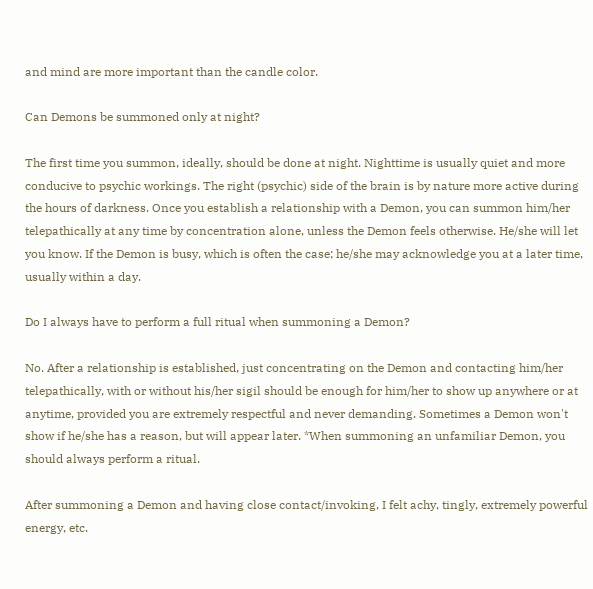and mind are more important than the candle color.

Can Demons be summoned only at night?

The first time you summon, ideally, should be done at night. Nighttime is usually quiet and more conducive to psychic workings. The right (psychic) side of the brain is by nature more active during the hours of darkness. Once you establish a relationship with a Demon, you can summon him/her telepathically at any time by concentration alone, unless the Demon feels otherwise. He/she will let you know. If the Demon is busy, which is often the case; he/she may acknowledge you at a later time, usually within a day.

Do I always have to perform a full ritual when summoning a Demon?

No. After a relationship is established, just concentrating on the Demon and contacting him/her telepathically, with or without his/her sigil should be enough for him/her to show up anywhere or at anytime, provided you are extremely respectful and never demanding. Sometimes a Demon won't show if he/she has a reason, but will appear later. *When summoning an unfamiliar Demon, you should always perform a ritual.

After summoning a Demon and having close contact/invoking, I felt achy, tingly, extremely powerful energy, etc.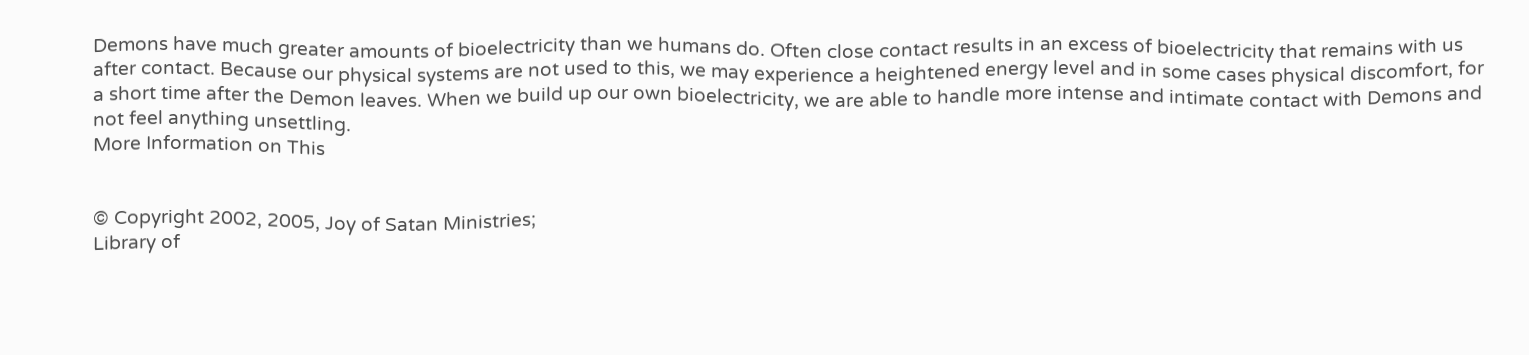Demons have much greater amounts of bioelectricity than we humans do. Often close contact results in an excess of bioelectricity that remains with us after contact. Because our physical systems are not used to this, we may experience a heightened energy level and in some cases physical discomfort, for a short time after the Demon leaves. When we build up our own bioelectricity, we are able to handle more intense and intimate contact with Demons and not feel anything unsettling.
More Information on This


© Copyright 2002, 2005, Joy of Satan Ministries;
Library of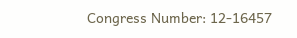Congress Number: 12-16457